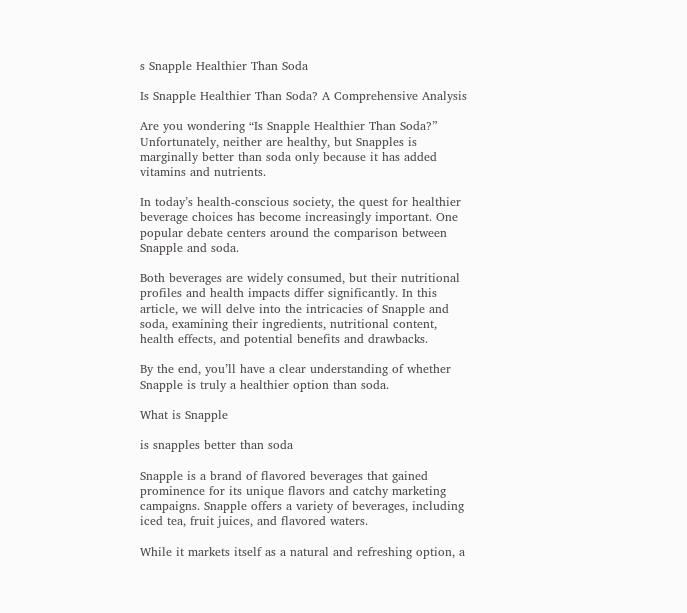s Snapple Healthier Than Soda

Is Snapple Healthier Than Soda? A Comprehensive Analysis

Are you wondering “Is Snapple Healthier Than Soda?” Unfortunately, neither are healthy, but Snapples is marginally better than soda only because it has added vitamins and nutrients.

In today’s health-conscious society, the quest for healthier beverage choices has become increasingly important. One popular debate centers around the comparison between Snapple and soda.

Both beverages are widely consumed, but their nutritional profiles and health impacts differ significantly. In this article, we will delve into the intricacies of Snapple and soda, examining their ingredients, nutritional content, health effects, and potential benefits and drawbacks.

By the end, you’ll have a clear understanding of whether Snapple is truly a healthier option than soda.

What is Snapple

is snapples better than soda

Snapple is a brand of flavored beverages that gained prominence for its unique flavors and catchy marketing campaigns. Snapple offers a variety of beverages, including iced tea, fruit juices, and flavored waters.

While it markets itself as a natural and refreshing option, a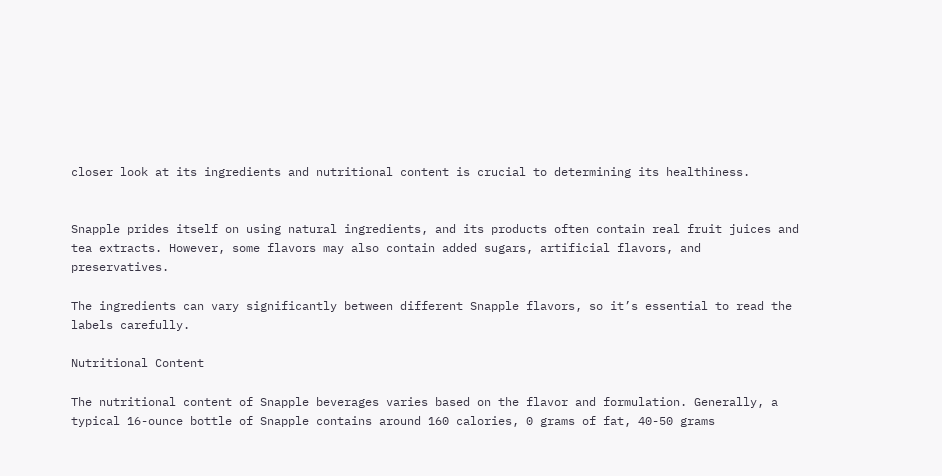closer look at its ingredients and nutritional content is crucial to determining its healthiness.


Snapple prides itself on using natural ingredients, and its products often contain real fruit juices and tea extracts. However, some flavors may also contain added sugars, artificial flavors, and preservatives.

The ingredients can vary significantly between different Snapple flavors, so it’s essential to read the labels carefully.

Nutritional Content

The nutritional content of Snapple beverages varies based on the flavor and formulation. Generally, a typical 16-ounce bottle of Snapple contains around 160 calories, 0 grams of fat, 40-50 grams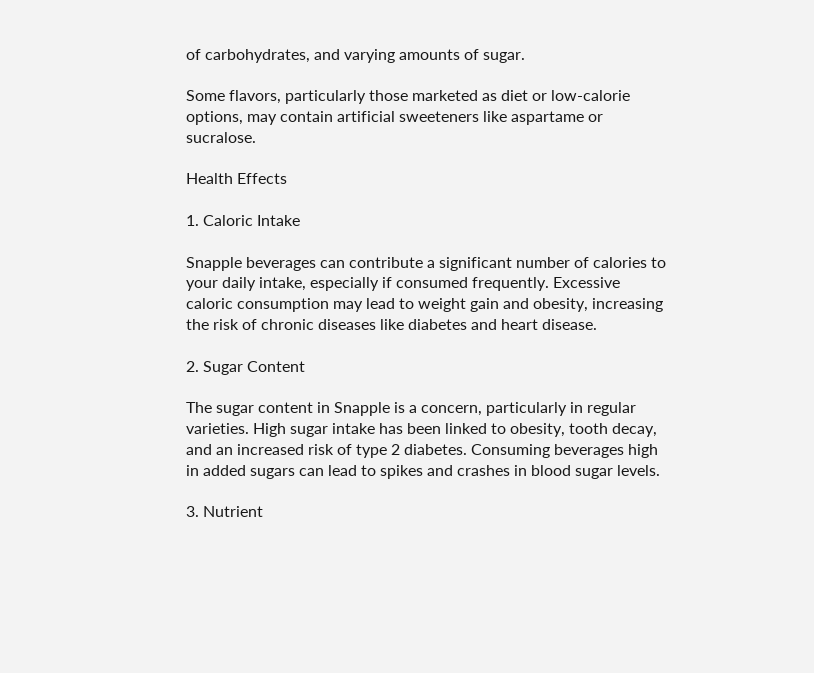of carbohydrates, and varying amounts of sugar.

Some flavors, particularly those marketed as diet or low-calorie options, may contain artificial sweeteners like aspartame or sucralose.

Health Effects

1. Caloric Intake

Snapple beverages can contribute a significant number of calories to your daily intake, especially if consumed frequently. Excessive caloric consumption may lead to weight gain and obesity, increasing the risk of chronic diseases like diabetes and heart disease.

2. Sugar Content

The sugar content in Snapple is a concern, particularly in regular varieties. High sugar intake has been linked to obesity, tooth decay, and an increased risk of type 2 diabetes. Consuming beverages high in added sugars can lead to spikes and crashes in blood sugar levels.

3. Nutrient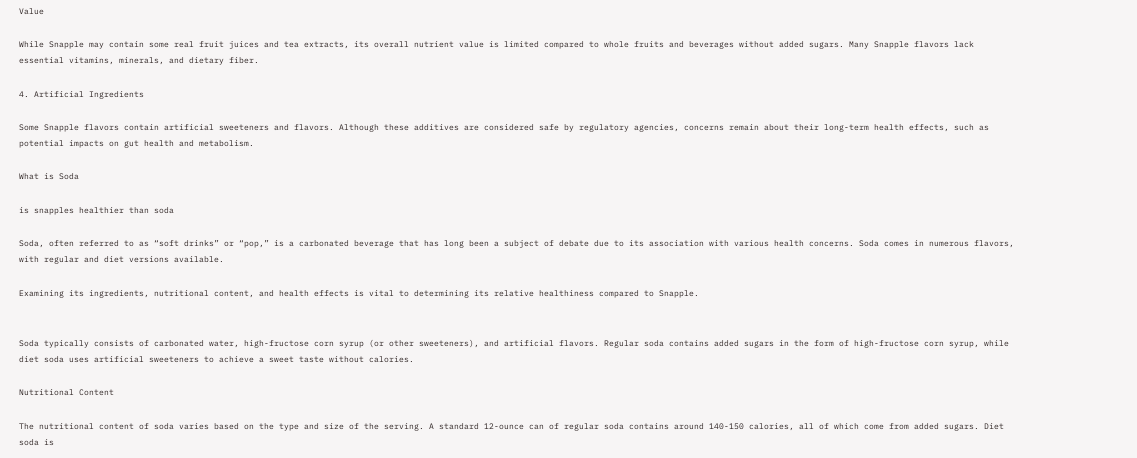Value

While Snapple may contain some real fruit juices and tea extracts, its overall nutrient value is limited compared to whole fruits and beverages without added sugars. Many Snapple flavors lack essential vitamins, minerals, and dietary fiber.

4. Artificial Ingredients

Some Snapple flavors contain artificial sweeteners and flavors. Although these additives are considered safe by regulatory agencies, concerns remain about their long-term health effects, such as potential impacts on gut health and metabolism.

What is Soda

is snapples healthier than soda

Soda, often referred to as “soft drinks” or “pop,” is a carbonated beverage that has long been a subject of debate due to its association with various health concerns. Soda comes in numerous flavors, with regular and diet versions available.

Examining its ingredients, nutritional content, and health effects is vital to determining its relative healthiness compared to Snapple.


Soda typically consists of carbonated water, high-fructose corn syrup (or other sweeteners), and artificial flavors. Regular soda contains added sugars in the form of high-fructose corn syrup, while diet soda uses artificial sweeteners to achieve a sweet taste without calories.

Nutritional Content

The nutritional content of soda varies based on the type and size of the serving. A standard 12-ounce can of regular soda contains around 140-150 calories, all of which come from added sugars. Diet soda is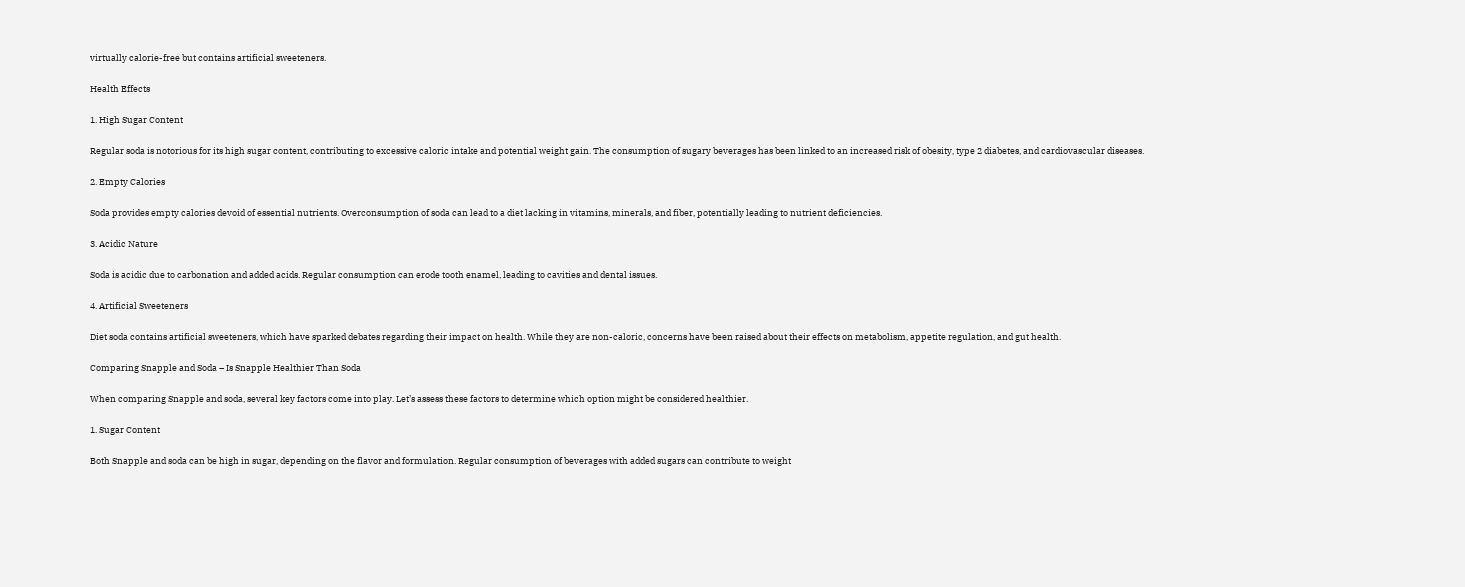virtually calorie-free but contains artificial sweeteners.

Health Effects

1. High Sugar Content

Regular soda is notorious for its high sugar content, contributing to excessive caloric intake and potential weight gain. The consumption of sugary beverages has been linked to an increased risk of obesity, type 2 diabetes, and cardiovascular diseases.

2. Empty Calories

Soda provides empty calories devoid of essential nutrients. Overconsumption of soda can lead to a diet lacking in vitamins, minerals, and fiber, potentially leading to nutrient deficiencies.

3. Acidic Nature

Soda is acidic due to carbonation and added acids. Regular consumption can erode tooth enamel, leading to cavities and dental issues.

4. Artificial Sweeteners

Diet soda contains artificial sweeteners, which have sparked debates regarding their impact on health. While they are non-caloric, concerns have been raised about their effects on metabolism, appetite regulation, and gut health.

Comparing Snapple and Soda – Is Snapple Healthier Than Soda

When comparing Snapple and soda, several key factors come into play. Let’s assess these factors to determine which option might be considered healthier.

1. Sugar Content

Both Snapple and soda can be high in sugar, depending on the flavor and formulation. Regular consumption of beverages with added sugars can contribute to weight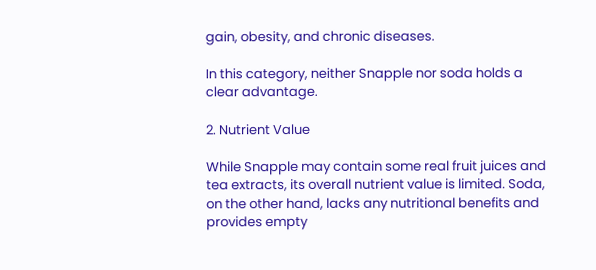gain, obesity, and chronic diseases.

In this category, neither Snapple nor soda holds a clear advantage.

2. Nutrient Value

While Snapple may contain some real fruit juices and tea extracts, its overall nutrient value is limited. Soda, on the other hand, lacks any nutritional benefits and provides empty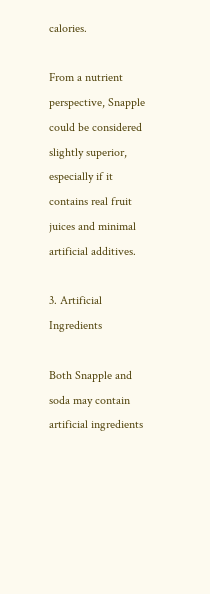calories.

From a nutrient perspective, Snapple could be considered slightly superior, especially if it contains real fruit juices and minimal artificial additives.

3. Artificial Ingredients

Both Snapple and soda may contain artificial ingredients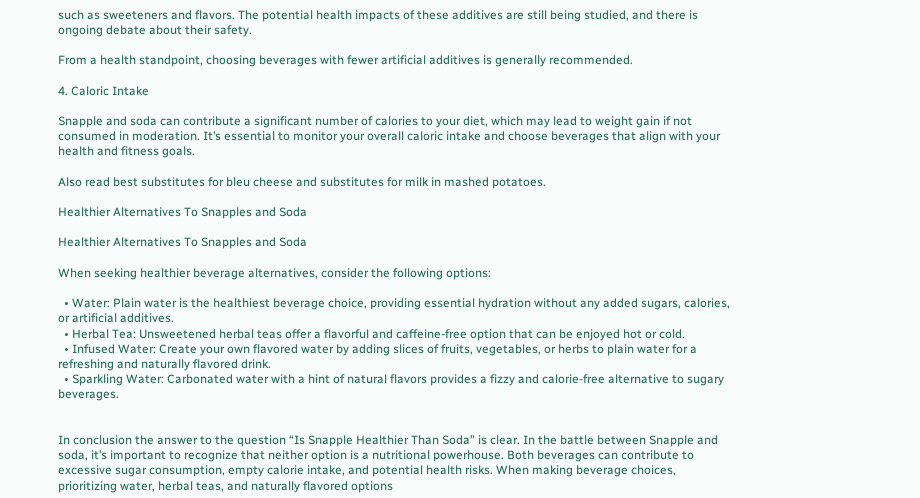such as sweeteners and flavors. The potential health impacts of these additives are still being studied, and there is ongoing debate about their safety.

From a health standpoint, choosing beverages with fewer artificial additives is generally recommended.

4. Caloric Intake

Snapple and soda can contribute a significant number of calories to your diet, which may lead to weight gain if not consumed in moderation. It’s essential to monitor your overall caloric intake and choose beverages that align with your health and fitness goals.

Also read best substitutes for bleu cheese and substitutes for milk in mashed potatoes.

Healthier Alternatives To Snapples and Soda

Healthier Alternatives To Snapples and Soda

When seeking healthier beverage alternatives, consider the following options:

  • Water: Plain water is the healthiest beverage choice, providing essential hydration without any added sugars, calories, or artificial additives.
  • Herbal Tea: Unsweetened herbal teas offer a flavorful and caffeine-free option that can be enjoyed hot or cold.
  • Infused Water: Create your own flavored water by adding slices of fruits, vegetables, or herbs to plain water for a refreshing and naturally flavored drink.
  • Sparkling Water: Carbonated water with a hint of natural flavors provides a fizzy and calorie-free alternative to sugary beverages.


In conclusion the answer to the question “Is Snapple Healthier Than Soda” is clear. In the battle between Snapple and soda, it’s important to recognize that neither option is a nutritional powerhouse. Both beverages can contribute to excessive sugar consumption, empty calorie intake, and potential health risks. When making beverage choices, prioritizing water, herbal teas, and naturally flavored options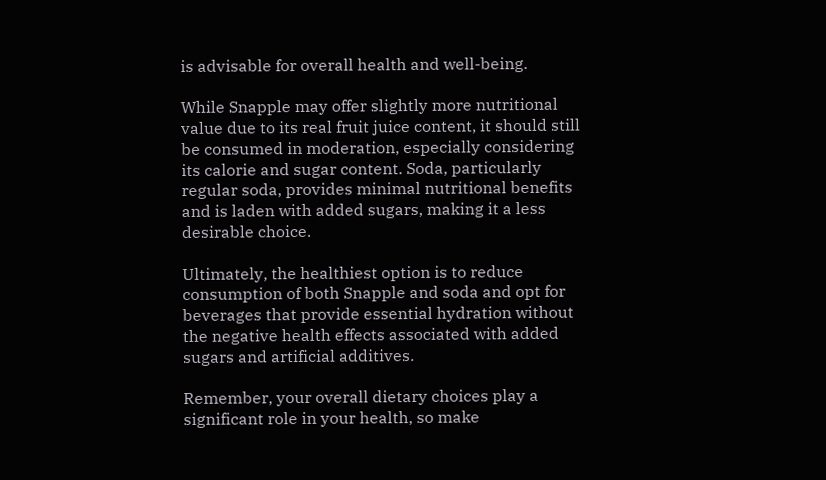is advisable for overall health and well-being.

While Snapple may offer slightly more nutritional value due to its real fruit juice content, it should still be consumed in moderation, especially considering its calorie and sugar content. Soda, particularly regular soda, provides minimal nutritional benefits and is laden with added sugars, making it a less desirable choice.

Ultimately, the healthiest option is to reduce consumption of both Snapple and soda and opt for beverages that provide essential hydration without the negative health effects associated with added sugars and artificial additives.

Remember, your overall dietary choices play a significant role in your health, so make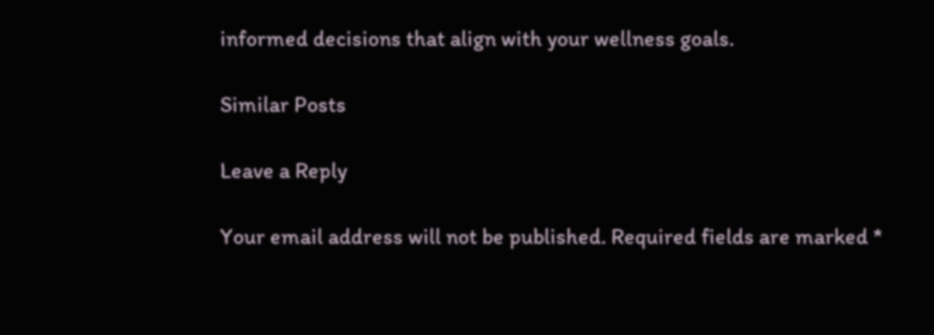informed decisions that align with your wellness goals.

Similar Posts

Leave a Reply

Your email address will not be published. Required fields are marked *